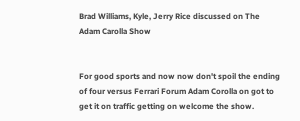Brad Williams, Kyle, Jerry Rice discussed on The Adam Carolla Show


For good sports and now now don't spoil the ending of four versus Ferrari Forum Adam Corolla on got to get it on traffic getting on welcome the show.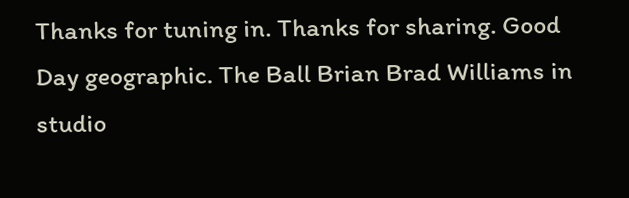Thanks for tuning in. Thanks for sharing. Good Day geographic. The Ball Brian Brad Williams in studio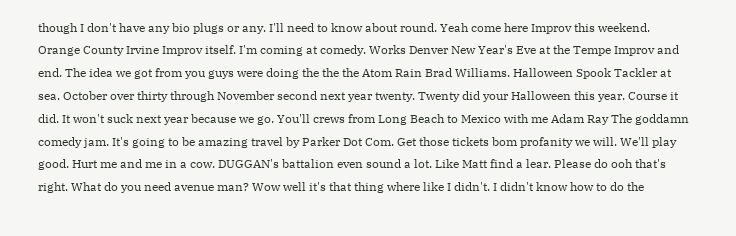though I don't have any bio plugs or any. I'll need to know about round. Yeah come here Improv this weekend. Orange County Irvine Improv itself. I'm coming at comedy. Works Denver New Year's Eve at the Tempe Improv and end. The idea we got from you guys were doing the the the Atom Rain Brad Williams. Halloween Spook Tackler at sea. October over thirty through November second next year twenty. Twenty did your Halloween this year. Course it did. It won't suck next year because we go. You'll crews from Long Beach to Mexico with me Adam Ray The goddamn comedy jam. It's going to be amazing travel by Parker Dot Com. Get those tickets bom profanity we will. We'll play good. Hurt me and me in a cow. DUGGAN's battalion even sound a lot. Like Matt find a lear. Please do ooh that's right. What do you need avenue man? Wow well it's that thing where like I didn't. I didn't know how to do the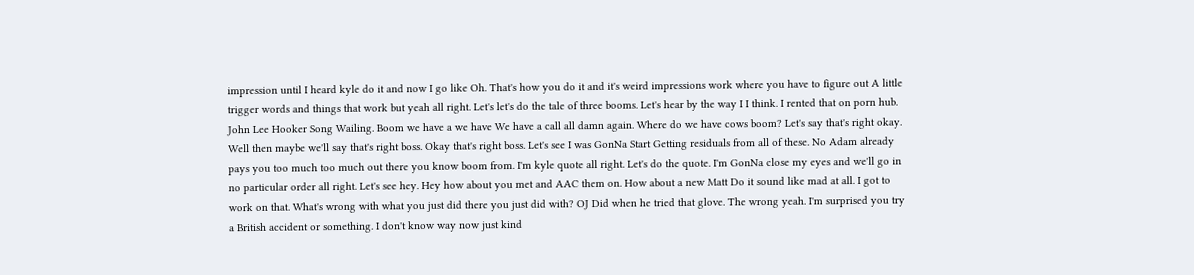impression until I heard kyle do it and now I go like Oh. That's how you do it and it's weird impressions work where you have to figure out A little trigger words and things that work but yeah all right. Let's let's do the tale of three booms. Let's hear by the way I I think. I rented that on porn hub. John Lee Hooker Song Wailing. Boom we have a we have We have a call all damn again. Where do we have cows boom? Let's say that's right okay. Well then maybe we'll say that's right boss. Okay that's right boss. Let's see I was GonNa Start Getting residuals from all of these. No Adam already pays you too much too much out there you know boom from. I'm kyle quote all right. Let's do the quote. I'm GonNa close my eyes and we'll go in no particular order all right. Let's see hey. Hey how about you met and AAC them on. How about a new Matt Do it sound like mad at all. I got to work on that. What's wrong with what you just did there you just did with? OJ Did when he tried that glove. The wrong yeah. I'm surprised you try a British accident or something. I don't know way now just kind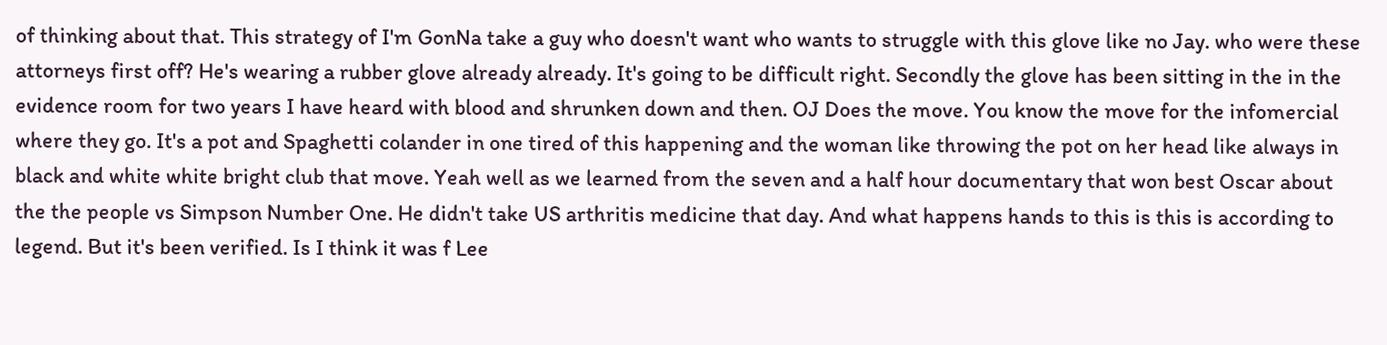of thinking about that. This strategy of I'm GonNa take a guy who doesn't want who wants to struggle with this glove like no Jay. who were these attorneys first off? He's wearing a rubber glove already already. It's going to be difficult right. Secondly the glove has been sitting in the in the evidence room for two years I have heard with blood and shrunken down and then. OJ Does the move. You know the move for the infomercial where they go. It's a pot and Spaghetti colander in one tired of this happening and the woman like throwing the pot on her head like always in black and white white bright club that move. Yeah well as we learned from the seven and a half hour documentary that won best Oscar about the the people vs Simpson Number One. He didn't take US arthritis medicine that day. And what happens hands to this is this is according to legend. But it's been verified. Is I think it was f Lee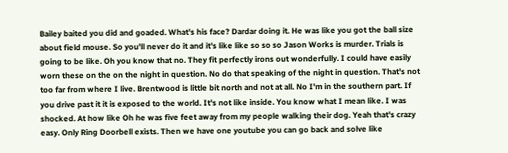Bailey baited you did and goaded. What's his face? Dardar doing it. He was like you got the ball size about field mouse. So you'll never do it and it's like like so so so Jason Works is murder. Trials is going to be like. Oh you know that no. They fit perfectly irons out wonderfully. I could have easily worn these on the on the night in question. No do that speaking of the night in question. That's not too far from where I live. Brentwood is little bit north and not at all. No I'm in the southern part. If you drive past it it is exposed to the world. It's not like inside. You know what I mean like. I was shocked. At how like Oh he was five feet away from my people walking their dog. Yeah that's crazy easy. Only Ring Doorbell exists. Then we have one youtube you can go back and solve like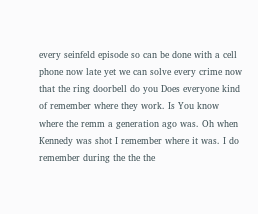every seinfeld episode so can be done with a cell phone now late yet we can solve every crime now that the ring doorbell do you Does everyone kind of remember where they work. Is You know where the remm a generation ago was. Oh when Kennedy was shot I remember where it was. I do remember during the the the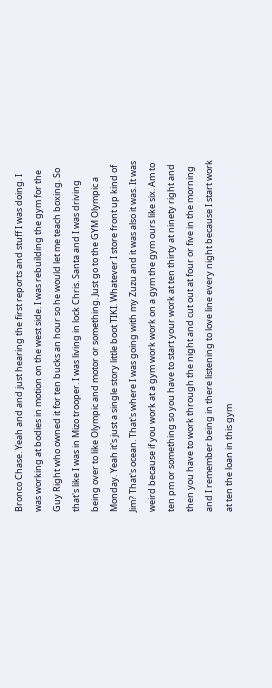Bronco Chase. Yeah and and just hearing the first reports and stuff I was doing. I was working at bodies in motion on the west side. I was rebuilding the gym for the Guy Right who owned it for ten bucks an hour so he would let me teach boxing. So that's like I was in Mizo trooper. I was living in lock Chris. Santa and I was driving being over to like Olympic and motor or something. Just go to the GYM Olympic a Monday. Yeah it's just a single story little boot TIKI. Whatever I store front up kind of Jim? That's ocean. That's where I was going with my Zuzu and it was also it was. It was weird because if you work at a gym work work on a gym the gym ours like six. Am to ten pm or something so you have to start your work at ten thirty at ninety right and then you have to work through the night and cut out at four or five in the morning and I remember being in there listening to love line every night because I start work at ten the loan in this gym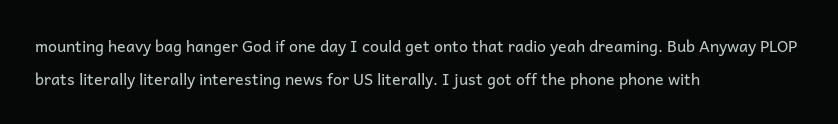mounting heavy bag hanger God if one day I could get onto that radio yeah dreaming. Bub Anyway PLOP brats literally literally interesting news for US literally. I just got off the phone phone with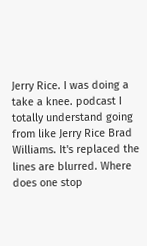Jerry Rice. I was doing a take a knee. podcast I totally understand going from like Jerry Rice Brad Williams. It's replaced the lines are blurred. Where does one stop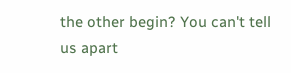the other begin? You can't tell us apart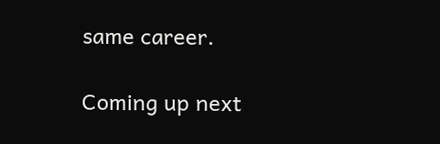same career.

Coming up next